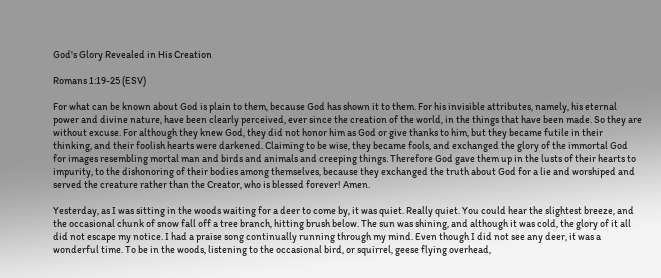God's Glory Revealed in His Creation

Romans 1:19-25 (ESV)

For what can be known about God is plain to them, because God has shown it to them. For his invisible attributes, namely, his eternal power and divine nature, have been clearly perceived, ever since the creation of the world, in the things that have been made. So they are without excuse. For although they knew God, they did not honor him as God or give thanks to him, but they became futile in their thinking, and their foolish hearts were darkened. Claiming to be wise, they became fools, and exchanged the glory of the immortal God for images resembling mortal man and birds and animals and creeping things. Therefore God gave them up in the lusts of their hearts to impurity, to the dishonoring of their bodies among themselves, because they exchanged the truth about God for a lie and worshiped and served the creature rather than the Creator, who is blessed forever! Amen.

Yesterday, as I was sitting in the woods waiting for a deer to come by, it was quiet. Really quiet. You could hear the slightest breeze, and the occasional chunk of snow fall off a tree branch, hitting brush below. The sun was shining, and although it was cold, the glory of it all did not escape my notice. I had a praise song continually running through my mind. Even though I did not see any deer, it was a wonderful time. To be in the woods, listening to the occasional bird, or squirrel, geese flying overhead,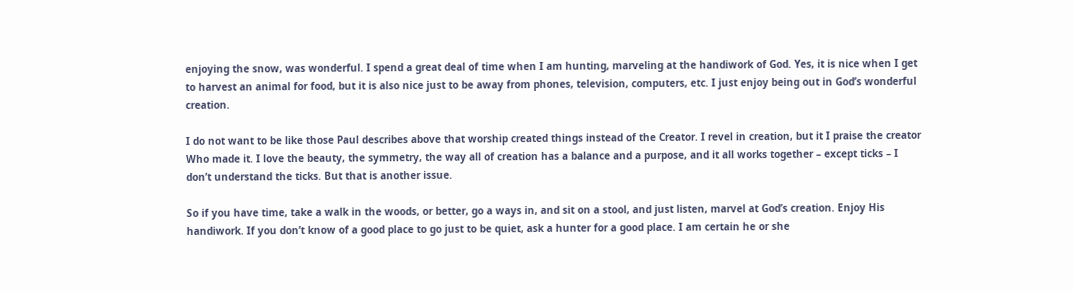enjoying the snow, was wonderful. I spend a great deal of time when I am hunting, marveling at the handiwork of God. Yes, it is nice when I get to harvest an animal for food, but it is also nice just to be away from phones, television, computers, etc. I just enjoy being out in God’s wonderful creation.

I do not want to be like those Paul describes above that worship created things instead of the Creator. I revel in creation, but it I praise the creator Who made it. I love the beauty, the symmetry, the way all of creation has a balance and a purpose, and it all works together – except ticks – I don’t understand the ticks. But that is another issue.

So if you have time, take a walk in the woods, or better, go a ways in, and sit on a stool, and just listen, marvel at God’s creation. Enjoy His handiwork. If you don’t know of a good place to go just to be quiet, ask a hunter for a good place. I am certain he or she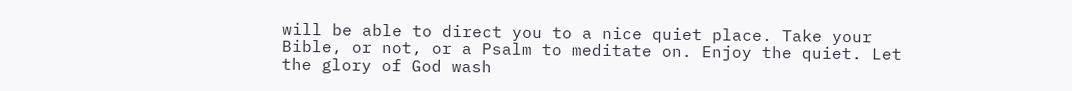will be able to direct you to a nice quiet place. Take your Bible, or not, or a Psalm to meditate on. Enjoy the quiet. Let the glory of God wash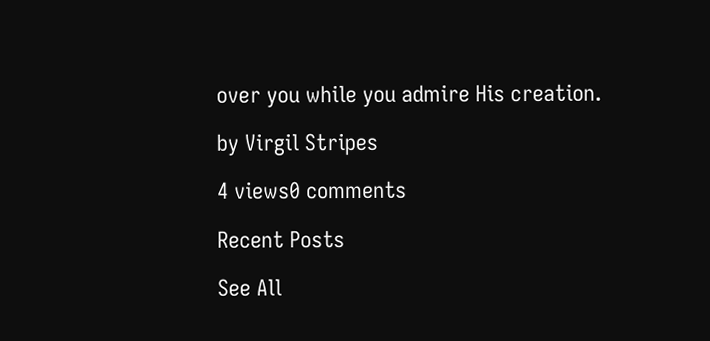over you while you admire His creation.

by Virgil Stripes

4 views0 comments

Recent Posts

See All